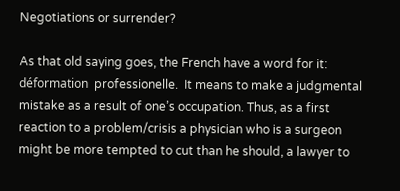Negotiations or surrender?

As that old saying goes, the French have a word for it: déformation  professionelle.  It means to make a judgmental mistake as a result of one’s occupation. Thus, as a first reaction to a problem/crisis a physician who is a surgeon might be more tempted to cut than he should, a lawyer to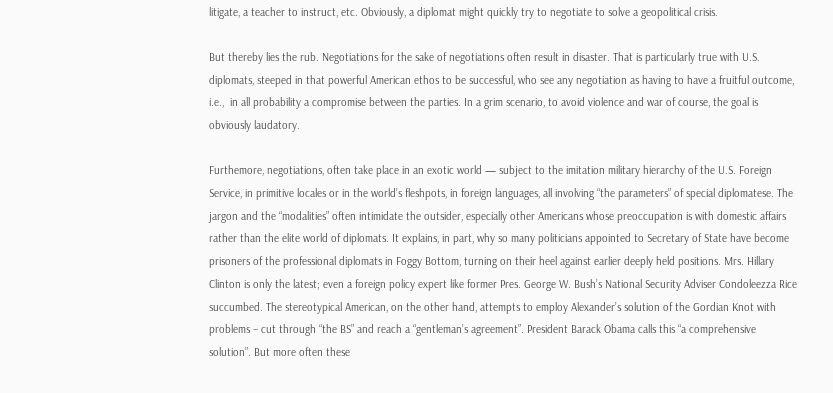litigate, a teacher to instruct, etc. Obviously, a diplomat might quickly try to negotiate to solve a geopolitical crisis.

But thereby lies the rub. Negotiations for the sake of negotiations often result in disaster. That is particularly true with U.S. diplomats, steeped in that powerful American ethos to be successful, who see any negotiation as having to have a fruitful outcome, i.e.,  in all probability a compromise between the parties. In a grim scenario, to avoid violence and war of course, the goal is obviously laudatory.

Furthemore, negotiations, often take place in an exotic world — subject to the imitation military hierarchy of the U.S. Foreign Service, in primitive locales or in the world’s fleshpots, in foreign languages, all involving “the parameters” of special diplomatese. The jargon and the “modalities” often intimidate the outsider, especially other Americans whose preoccupation is with domestic affairs rather than the elite world of diplomats. It explains, in part, why so many politicians appointed to Secretary of State have become prisoners of the professional diplomats in Foggy Bottom, turning on their heel against earlier deeply held positions. Mrs. Hillary Clinton is only the latest; even a foreign policy expert like former Pres. George W. Bush’s National Security Adviser Condoleezza Rice succumbed. The stereotypical American, on the other hand, attempts to employ Alexander’s solution of the Gordian Knot with problems – cut through “the BS” and reach a “gentleman’s agreement”. President Barack Obama calls this “a comprehensive solution”. But more often these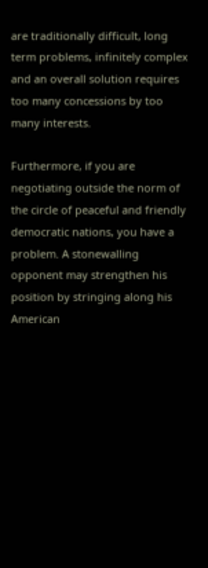are traditionally difficult, long term problems, infinitely complex and an overall solution requires too many concessions by too many interests.

Furthermore, if you are negotiating outside the norm of the circle of peaceful and friendly democratic nations, you have a problem. A stonewalling opponent may strengthen his position by stringing along his American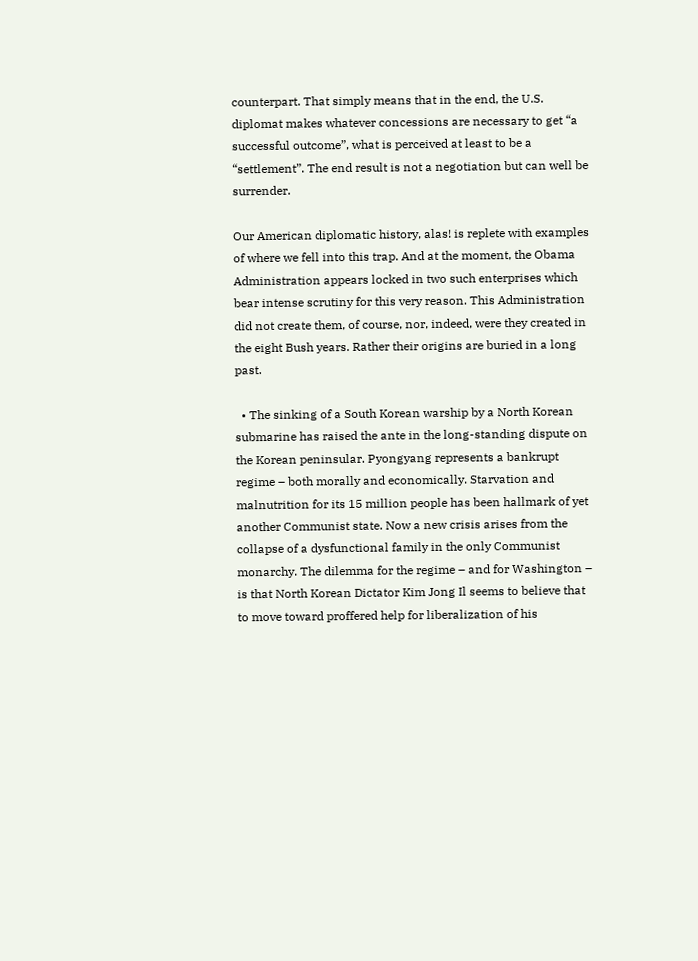counterpart. That simply means that in the end, the U.S. diplomat makes whatever concessions are necessary to get “a successful outcome”, what is perceived at least to be a “settlement”. The end result is not a negotiation but can well be surrender.

Our American diplomatic history, alas! is replete with examples of where we fell into this trap. And at the moment, the Obama Administration appears locked in two such enterprises which bear intense scrutiny for this very reason. This Administration did not create them, of course, nor, indeed, were they created in the eight Bush years. Rather their origins are buried in a long past.

  • The sinking of a South Korean warship by a North Korean submarine has raised the ante in the long-standing dispute on the Korean peninsular. Pyongyang represents a bankrupt regime – both morally and economically. Starvation and malnutrition for its 15 million people has been hallmark of yet another Communist state. Now a new crisis arises from the collapse of a dysfunctional family in the only Communist monarchy. The dilemma for the regime – and for Washington – is that North Korean Dictator Kim Jong Il seems to believe that to move toward proffered help for liberalization of his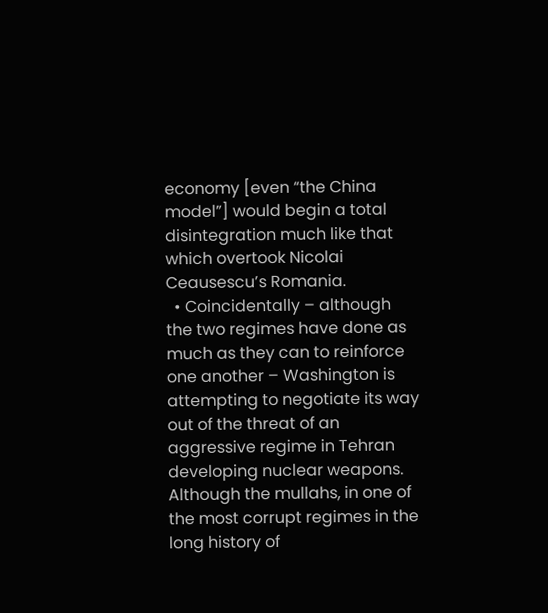economy [even “the China model”] would begin a total disintegration much like that which overtook Nicolai Ceausescu’s Romania.
  • Coincidentally – although the two regimes have done as much as they can to reinforce one another – Washington is attempting to negotiate its way out of the threat of an aggressive regime in Tehran developing nuclear weapons. Although the mullahs, in one of the most corrupt regimes in the long history of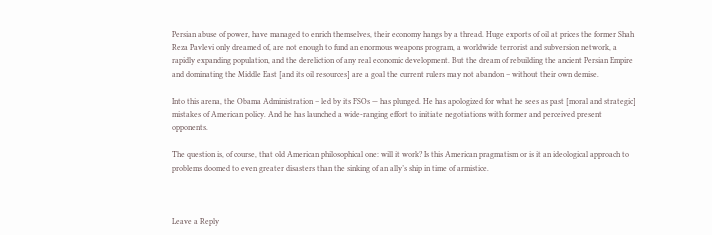Persian abuse of power, have managed to enrich themselves, their economy hangs by a thread. Huge exports of oil at prices the former Shah Reza Pavlevi only dreamed of, are not enough to fund an enormous weapons program, a worldwide terrorist and subversion network, a rapidly expanding population, and the dereliction of any real economic development. But the dream of rebuilding the ancient Persian Empire and dominating the Middle East [and its oil resources] are a goal the current rulers may not abandon – without their own demise.

Into this arena, the Obama Administration – led by its FSOs — has plunged. He has apologized for what he sees as past [moral and strategic] mistakes of American policy. And he has launched a wide-ranging effort to initiate negotiations with former and perceived present opponents.

The question is, of course, that old American philosophical one: will it work? Is this American pragmatism or is it an ideological approach to problems doomed to even greater disasters than the sinking of an ally’s ship in time of armistice.



Leave a Reply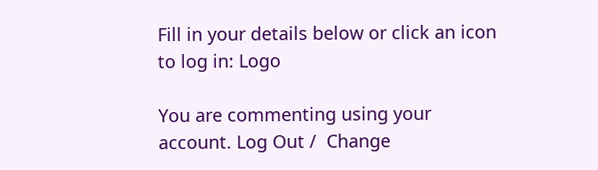Fill in your details below or click an icon to log in: Logo

You are commenting using your account. Log Out /  Change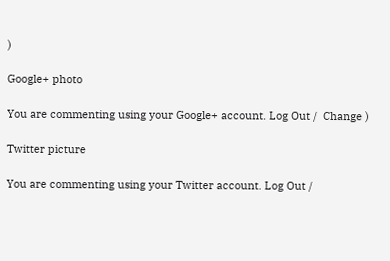)

Google+ photo

You are commenting using your Google+ account. Log Out /  Change )

Twitter picture

You are commenting using your Twitter account. Log Out /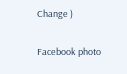Change )

Facebook photo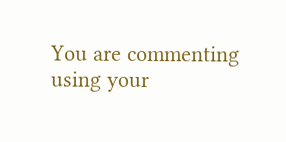You are commenting using your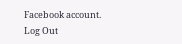Facebook account. Log Out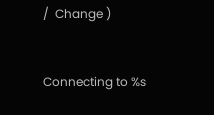/  Change )


Connecting to %s